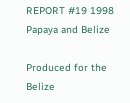REPORT #19 1998
Papaya and Belize

Produced for the Belize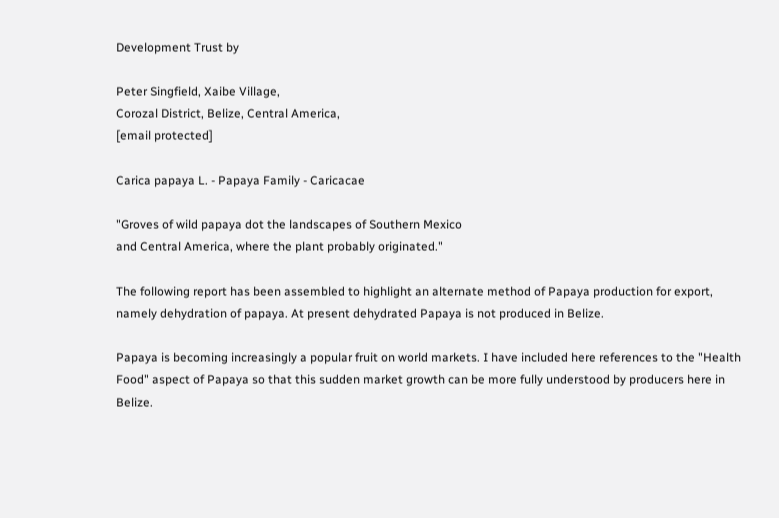Development Trust by

Peter Singfield, Xaibe Village,
Corozal District, Belize, Central America,
[email protected]

Carica papaya L. - Papaya Family - Caricacae

"Groves of wild papaya dot the landscapes of Southern Mexico
and Central America, where the plant probably originated."

The following report has been assembled to highlight an alternate method of Papaya production for export, namely dehydration of papaya. At present dehydrated Papaya is not produced in Belize.

Papaya is becoming increasingly a popular fruit on world markets. I have included here references to the "Health Food" aspect of Papaya so that this sudden market growth can be more fully understood by producers here in Belize.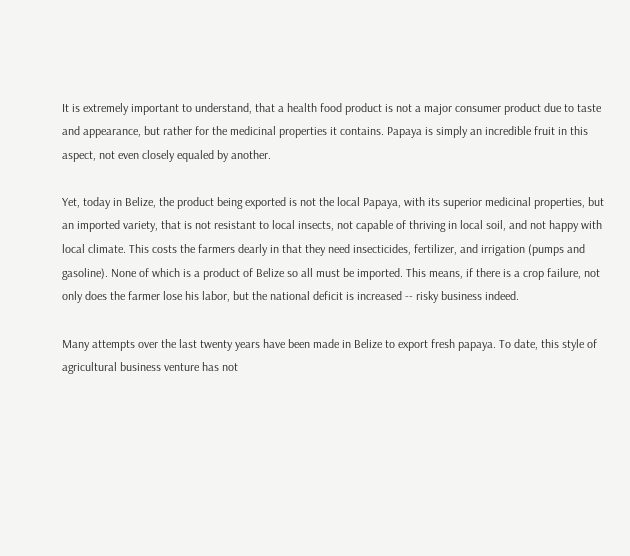It is extremely important to understand, that a health food product is not a major consumer product due to taste and appearance, but rather for the medicinal properties it contains. Papaya is simply an incredible fruit in this aspect, not even closely equaled by another.

Yet, today in Belize, the product being exported is not the local Papaya, with its superior medicinal properties, but an imported variety, that is not resistant to local insects, not capable of thriving in local soil, and not happy with local climate. This costs the farmers dearly in that they need insecticides, fertilizer, and irrigation (pumps and gasoline). None of which is a product of Belize so all must be imported. This means, if there is a crop failure, not only does the farmer lose his labor, but the national deficit is increased -- risky business indeed.

Many attempts over the last twenty years have been made in Belize to export fresh papaya. To date, this style of agricultural business venture has not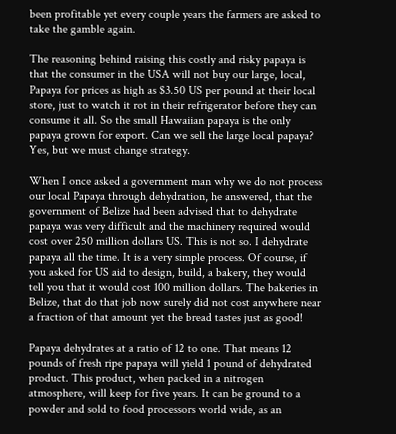been profitable yet every couple years the farmers are asked to take the gamble again.

The reasoning behind raising this costly and risky papaya is that the consumer in the USA will not buy our large, local, Papaya for prices as high as $3.50 US per pound at their local store, just to watch it rot in their refrigerator before they can consume it all. So the small Hawaiian papaya is the only papaya grown for export. Can we sell the large local papaya? Yes, but we must change strategy.

When I once asked a government man why we do not process our local Papaya through dehydration, he answered, that the government of Belize had been advised that to dehydrate papaya was very difficult and the machinery required would cost over 250 million dollars US. This is not so. I dehydrate papaya all the time. It is a very simple process. Of course, if you asked for US aid to design, build, a bakery, they would tell you that it would cost 100 million dollars. The bakeries in Belize, that do that job now surely did not cost anywhere near a fraction of that amount yet the bread tastes just as good!

Papaya dehydrates at a ratio of 12 to one. That means 12 pounds of fresh ripe papaya will yield 1 pound of dehydrated product. This product, when packed in a nitrogen atmosphere, will keep for five years. It can be ground to a powder and sold to food processors world wide, as an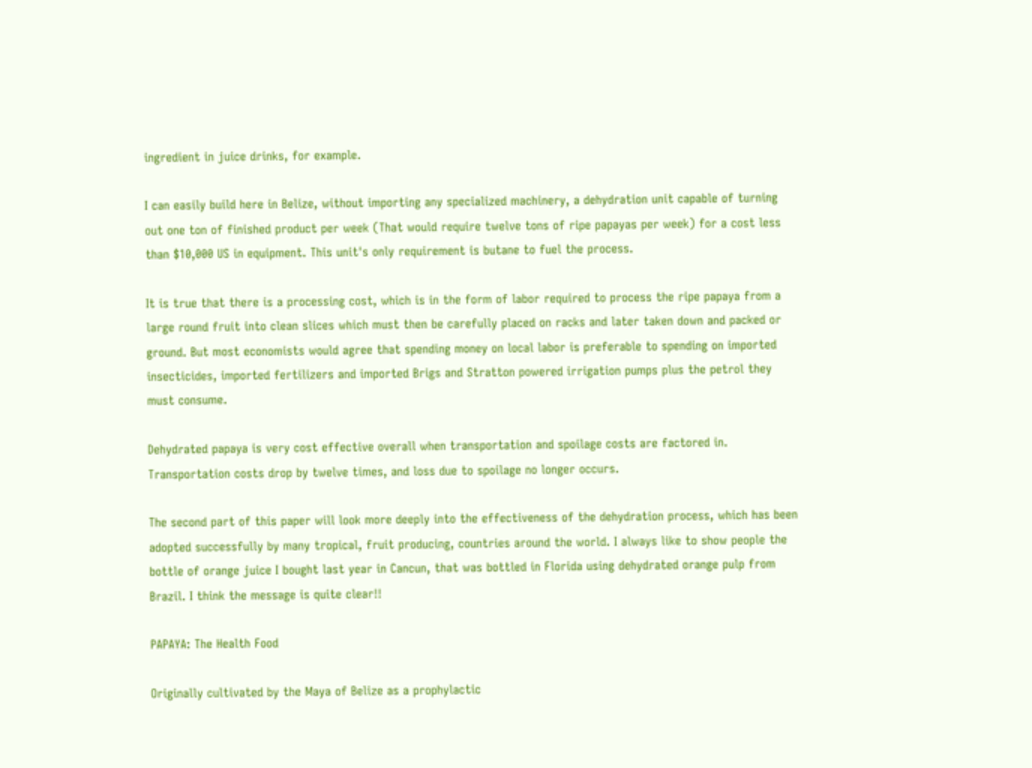ingredient in juice drinks, for example.

I can easily build here in Belize, without importing any specialized machinery, a dehydration unit capable of turning out one ton of finished product per week (That would require twelve tons of ripe papayas per week) for a cost less than $10,000 US in equipment. This unit's only requirement is butane to fuel the process.

It is true that there is a processing cost, which is in the form of labor required to process the ripe papaya from a large round fruit into clean slices which must then be carefully placed on racks and later taken down and packed or ground. But most economists would agree that spending money on local labor is preferable to spending on imported insecticides, imported fertilizers and imported Brigs and Stratton powered irrigation pumps plus the petrol they must consume.

Dehydrated papaya is very cost effective overall when transportation and spoilage costs are factored in. Transportation costs drop by twelve times, and loss due to spoilage no longer occurs.

The second part of this paper will look more deeply into the effectiveness of the dehydration process, which has been adopted successfully by many tropical, fruit producing, countries around the world. I always like to show people the bottle of orange juice I bought last year in Cancun, that was bottled in Florida using dehydrated orange pulp from Brazil. I think the message is quite clear!!

PAPAYA: The Health Food

Originally cultivated by the Maya of Belize as a prophylactic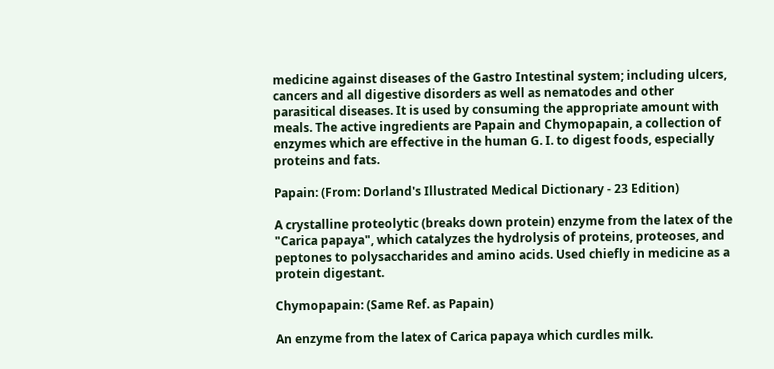medicine against diseases of the Gastro Intestinal system; including ulcers, cancers and all digestive disorders as well as nematodes and other parasitical diseases. It is used by consuming the appropriate amount with meals. The active ingredients are Papain and Chymopapain, a collection of enzymes which are effective in the human G. I. to digest foods, especially proteins and fats.

Papain: (From: Dorland's Illustrated Medical Dictionary - 23 Edition)

A crystalline proteolytic (breaks down protein) enzyme from the latex of the "Carica papaya", which catalyzes the hydrolysis of proteins, proteoses, and peptones to polysaccharides and amino acids. Used chiefly in medicine as a protein digestant.

Chymopapain: (Same Ref. as Papain)

An enzyme from the latex of Carica papaya which curdles milk.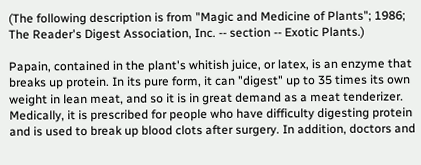(The following description is from "Magic and Medicine of Plants"; 1986; The Reader's Digest Association, Inc. -- section -- Exotic Plants.)

Papain, contained in the plant's whitish juice, or latex, is an enzyme that breaks up protein. In its pure form, it can "digest" up to 35 times its own weight in lean meat, and so it is in great demand as a meat tenderizer. Medically, it is prescribed for people who have difficulty digesting protein and is used to break up blood clots after surgery. In addition, doctors and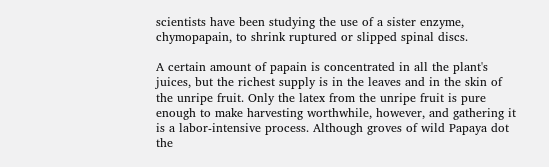scientists have been studying the use of a sister enzyme, chymopapain, to shrink ruptured or slipped spinal discs.

A certain amount of papain is concentrated in all the plant's juices, but the richest supply is in the leaves and in the skin of the unripe fruit. Only the latex from the unripe fruit is pure enough to make harvesting worthwhile, however, and gathering it is a labor-intensive process. Although groves of wild Papaya dot the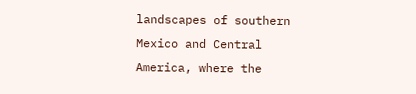landscapes of southern Mexico and Central America, where the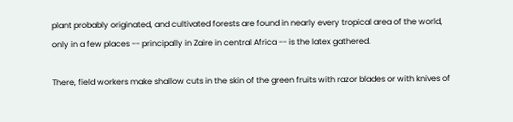plant probably originated, and cultivated forests are found in nearly every tropical area of the world, only in a few places -- principally in Zaire in central Africa -- is the latex gathered.

There, field workers make shallow cuts in the skin of the green fruits with razor blades or with knives of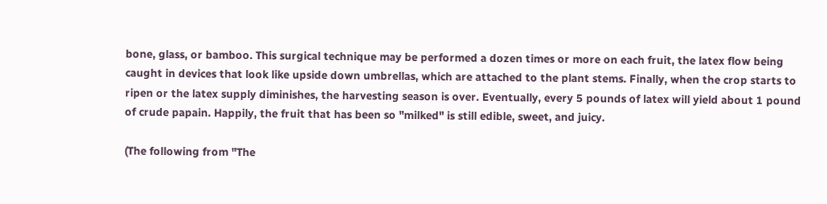bone, glass, or bamboo. This surgical technique may be performed a dozen times or more on each fruit, the latex flow being caught in devices that look like upside down umbrellas, which are attached to the plant stems. Finally, when the crop starts to ripen or the latex supply diminishes, the harvesting season is over. Eventually, every 5 pounds of latex will yield about 1 pound of crude papain. Happily, the fruit that has been so "milked" is still edible, sweet, and juicy.

(The following from "The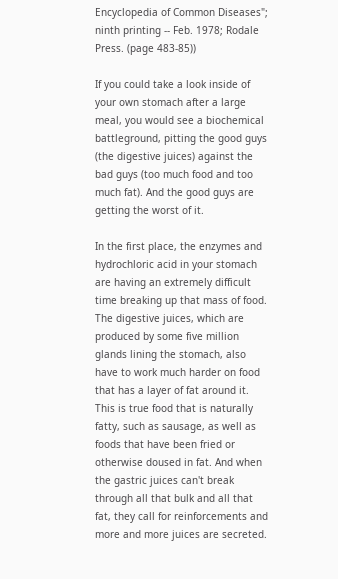Encyclopedia of Common Diseases"; ninth printing -- Feb. 1978; Rodale Press. (page 483-85))

If you could take a look inside of your own stomach after a large meal, you would see a biochemical battleground, pitting the good guys (the digestive juices) against the bad guys (too much food and too much fat). And the good guys are getting the worst of it.

In the first place, the enzymes and hydrochloric acid in your stomach are having an extremely difficult time breaking up that mass of food. The digestive juices, which are produced by some five million glands lining the stomach, also have to work much harder on food that has a layer of fat around it. This is true food that is naturally fatty, such as sausage, as well as foods that have been fried or otherwise doused in fat. And when the gastric juices can't break through all that bulk and all that fat, they call for reinforcements and more and more juices are secreted.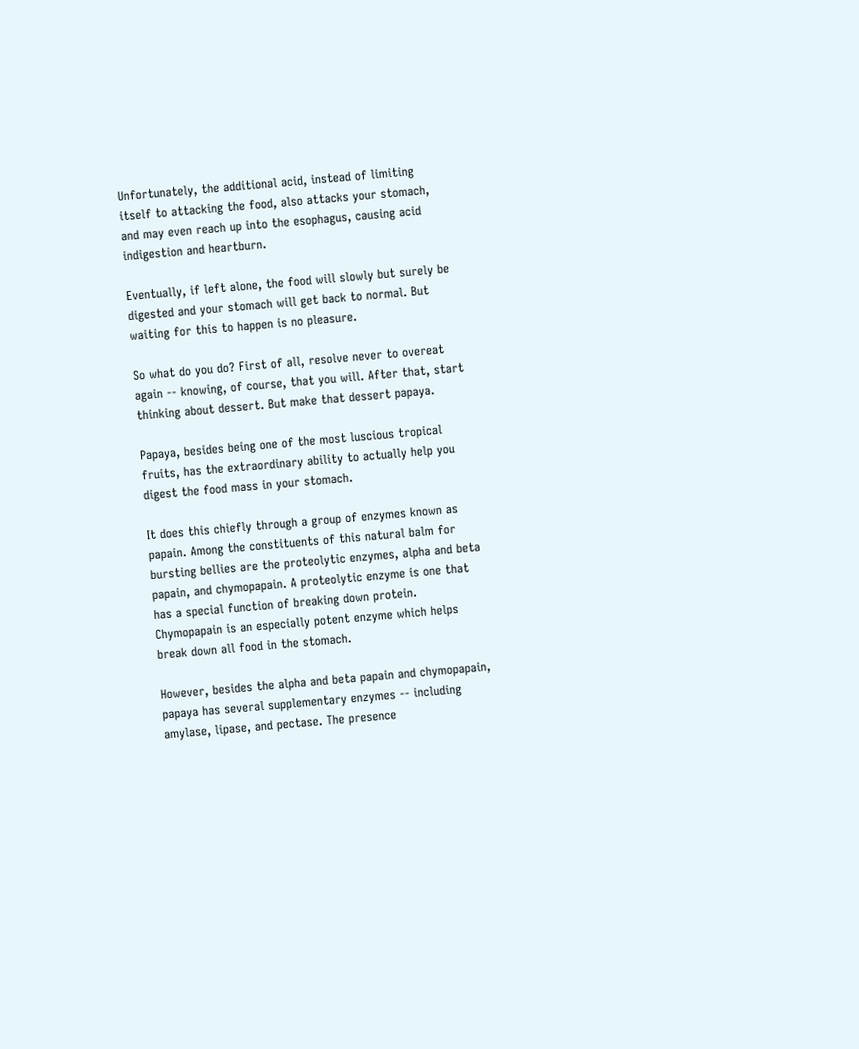Unfortunately, the additional acid, instead of limiting itself to attacking the food, also attacks your stomach, and may even reach up into the esophagus, causing acid indigestion and heartburn.

Eventually, if left alone, the food will slowly but surely be digested and your stomach will get back to normal. But waiting for this to happen is no pleasure.

So what do you do? First of all, resolve never to overeat again -- knowing, of course, that you will. After that, start thinking about dessert. But make that dessert papaya.

Papaya, besides being one of the most luscious tropical fruits, has the extraordinary ability to actually help you digest the food mass in your stomach.

It does this chiefly through a group of enzymes known as papain. Among the constituents of this natural balm for bursting bellies are the proteolytic enzymes, alpha and beta papain, and chymopapain. A proteolytic enzyme is one that has a special function of breaking down protein. Chymopapain is an especially potent enzyme which helps break down all food in the stomach.

However, besides the alpha and beta papain and chymopapain, papaya has several supplementary enzymes -- including amylase, lipase, and pectase. The presence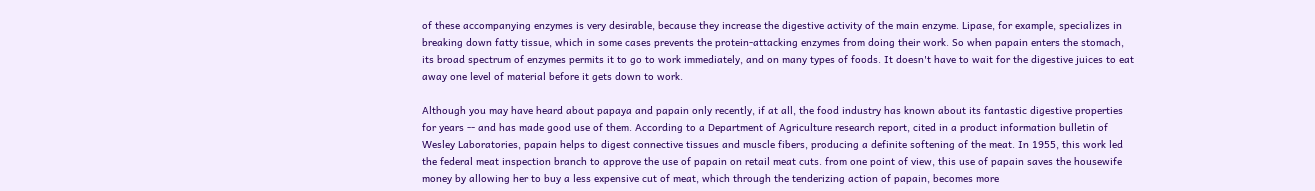of these accompanying enzymes is very desirable, because they increase the digestive activity of the main enzyme. Lipase, for example, specializes in breaking down fatty tissue, which in some cases prevents the protein-attacking enzymes from doing their work. So when papain enters the stomach, its broad spectrum of enzymes permits it to go to work immediately, and on many types of foods. It doesn't have to wait for the digestive juices to eat away one level of material before it gets down to work.

Although you may have heard about papaya and papain only recently, if at all, the food industry has known about its fantastic digestive properties for years -- and has made good use of them. According to a Department of Agriculture research report, cited in a product information bulletin of Wesley Laboratories, papain helps to digest connective tissues and muscle fibers, producing a definite softening of the meat. In 1955, this work led the federal meat inspection branch to approve the use of papain on retail meat cuts. from one point of view, this use of papain saves the housewife money by allowing her to buy a less expensive cut of meat, which through the tenderizing action of papain, becomes more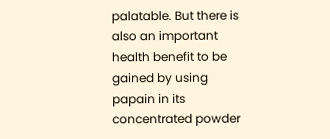palatable. But there is also an important health benefit to be gained by using papain in its concentrated powder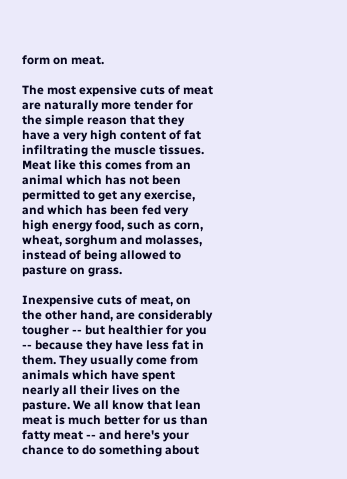form on meat.

The most expensive cuts of meat are naturally more tender for the simple reason that they have a very high content of fat infiltrating the muscle tissues. Meat like this comes from an animal which has not been permitted to get any exercise, and which has been fed very high energy food, such as corn, wheat, sorghum and molasses, instead of being allowed to pasture on grass.

Inexpensive cuts of meat, on the other hand, are considerably tougher -- but healthier for you -- because they have less fat in them. They usually come from animals which have spent nearly all their lives on the pasture. We all know that lean meat is much better for us than fatty meat -- and here's your chance to do something about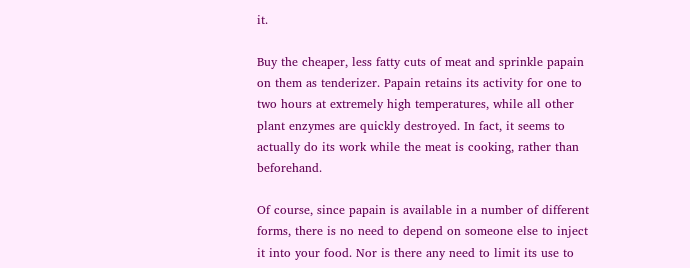it.

Buy the cheaper, less fatty cuts of meat and sprinkle papain on them as tenderizer. Papain retains its activity for one to two hours at extremely high temperatures, while all other plant enzymes are quickly destroyed. In fact, it seems to actually do its work while the meat is cooking, rather than beforehand.

Of course, since papain is available in a number of different forms, there is no need to depend on someone else to inject it into your food. Nor is there any need to limit its use to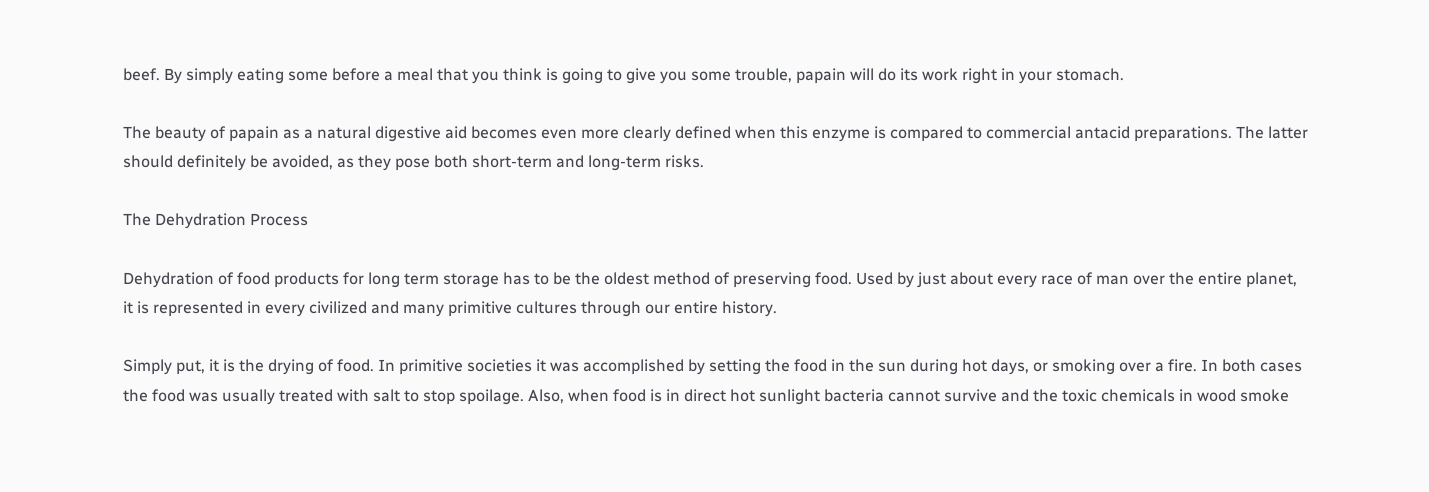beef. By simply eating some before a meal that you think is going to give you some trouble, papain will do its work right in your stomach.

The beauty of papain as a natural digestive aid becomes even more clearly defined when this enzyme is compared to commercial antacid preparations. The latter should definitely be avoided, as they pose both short-term and long-term risks.

The Dehydration Process

Dehydration of food products for long term storage has to be the oldest method of preserving food. Used by just about every race of man over the entire planet, it is represented in every civilized and many primitive cultures through our entire history.

Simply put, it is the drying of food. In primitive societies it was accomplished by setting the food in the sun during hot days, or smoking over a fire. In both cases the food was usually treated with salt to stop spoilage. Also, when food is in direct hot sunlight bacteria cannot survive and the toxic chemicals in wood smoke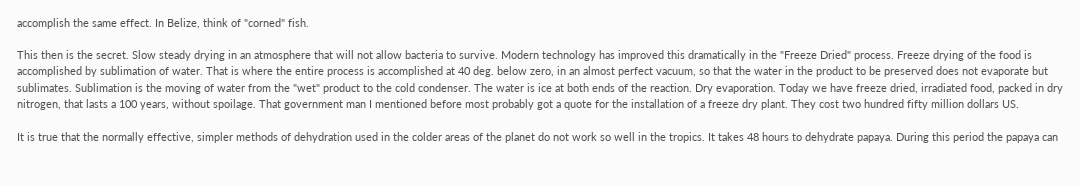accomplish the same effect. In Belize, think of "corned" fish.

This then is the secret. Slow steady drying in an atmosphere that will not allow bacteria to survive. Modern technology has improved this dramatically in the "Freeze Dried" process. Freeze drying of the food is accomplished by sublimation of water. That is where the entire process is accomplished at 40 deg. below zero, in an almost perfect vacuum, so that the water in the product to be preserved does not evaporate but sublimates. Sublimation is the moving of water from the "wet" product to the cold condenser. The water is ice at both ends of the reaction. Dry evaporation. Today we have freeze dried, irradiated food, packed in dry nitrogen, that lasts a 100 years, without spoilage. That government man I mentioned before most probably got a quote for the installation of a freeze dry plant. They cost two hundred fifty million dollars US.

It is true that the normally effective, simpler methods of dehydration used in the colder areas of the planet do not work so well in the tropics. It takes 48 hours to dehydrate papaya. During this period the papaya can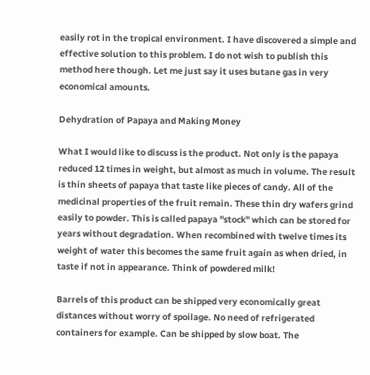easily rot in the tropical environment. I have discovered a simple and effective solution to this problem. I do not wish to publish this method here though. Let me just say it uses butane gas in very economical amounts.

Dehydration of Papaya and Making Money

What I would like to discuss is the product. Not only is the papaya reduced 12 times in weight, but almost as much in volume. The result is thin sheets of papaya that taste like pieces of candy. All of the medicinal properties of the fruit remain. These thin dry wafers grind easily to powder. This is called papaya "stock" which can be stored for years without degradation. When recombined with twelve times its weight of water this becomes the same fruit again as when dried, in taste if not in appearance. Think of powdered milk!

Barrels of this product can be shipped very economically great distances without worry of spoilage. No need of refrigerated containers for example. Can be shipped by slow boat. The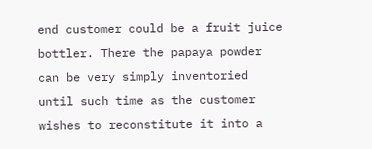end customer could be a fruit juice bottler. There the papaya powder can be very simply inventoried until such time as the customer wishes to reconstitute it into a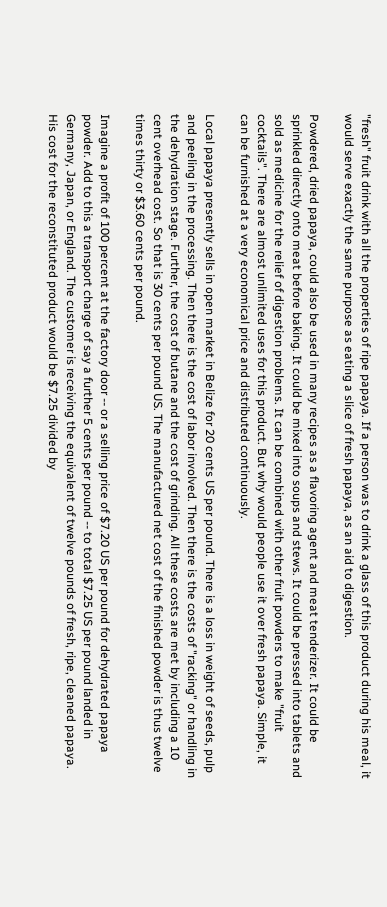"fresh" fruit drink with all the properties of ripe papaya. If a person was to drink a glass of this product during his meal, it would serve exactly the same purpose as eating a slice of fresh papaya, as an aid to digestion.

Powdered, dried papaya, could also be used in many recipes as a flavoring agent and meat tenderizer. It could be sprinkled directly onto meat before baking. It could be mixed into soups and stews. It could be pressed into tablets and sold as medicine for the relief of digestion problems. It can be combined with other fruit powders to make "fruit cocktails". There are almost unlimited uses for this product. But why would people use it over fresh papaya. Simple, it can be furnished at a very economical price and distributed continuously.

Local papaya presently sells in open market in Belize for 20 cents US per pound. There is a loss in weight of seeds, pulp and peeling in the processing. Then there is the cost of labor involved. Then there is the costs of "racking" or handling in the dehydration stage. Further, the cost of butane and the cost of grinding. All these costs are met by including a 10 cent overhead cost. So that is 30 cents per pound US. The manufactured net cost of the finished powder is thus twelve times thirty or $3.60 cents per pound.

Imagine a profit of 100 percent at the factory door -- or a selling price of $7.20 US per pound for dehydrated papaya powder. Add to this a transport charge of say a further 5 cents per pound -- to total $7.25 US per pound landed in Germany, Japan, or England. The customer is receiving the equivalent of twelve pounds of fresh, ripe, cleaned papaya. His cost for the reconstituted product would be $7.25 divided by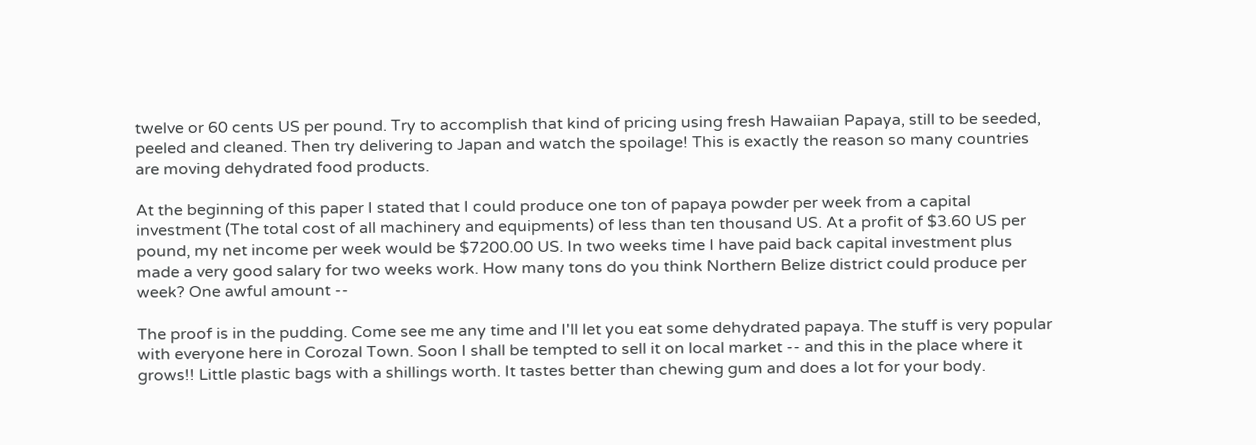twelve or 60 cents US per pound. Try to accomplish that kind of pricing using fresh Hawaiian Papaya, still to be seeded, peeled and cleaned. Then try delivering to Japan and watch the spoilage! This is exactly the reason so many countries are moving dehydrated food products.

At the beginning of this paper I stated that I could produce one ton of papaya powder per week from a capital investment (The total cost of all machinery and equipments) of less than ten thousand US. At a profit of $3.60 US per pound, my net income per week would be $7200.00 US. In two weeks time I have paid back capital investment plus made a very good salary for two weeks work. How many tons do you think Northern Belize district could produce per week? One awful amount --

The proof is in the pudding. Come see me any time and I'll let you eat some dehydrated papaya. The stuff is very popular with everyone here in Corozal Town. Soon I shall be tempted to sell it on local market -- and this in the place where it grows!! Little plastic bags with a shillings worth. It tastes better than chewing gum and does a lot for your body.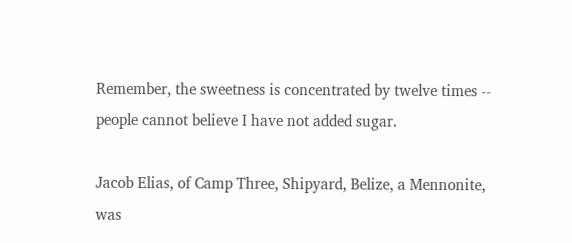Remember, the sweetness is concentrated by twelve times -- people cannot believe I have not added sugar.

Jacob Elias, of Camp Three, Shipyard, Belize, a Mennonite, was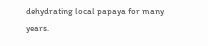dehydrating local papaya for many years.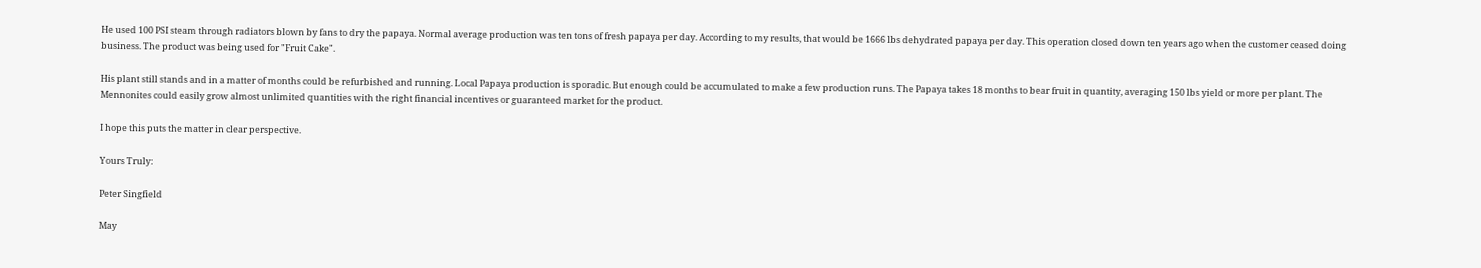He used 100 PSI steam through radiators blown by fans to dry the papaya. Normal average production was ten tons of fresh papaya per day. According to my results, that would be 1666 lbs dehydrated papaya per day. This operation closed down ten years ago when the customer ceased doing business. The product was being used for "Fruit Cake".

His plant still stands and in a matter of months could be refurbished and running. Local Papaya production is sporadic. But enough could be accumulated to make a few production runs. The Papaya takes 18 months to bear fruit in quantity, averaging 150 lbs yield or more per plant. The Mennonites could easily grow almost unlimited quantities with the right financial incentives or guaranteed market for the product.

I hope this puts the matter in clear perspective.

Yours Truly:

Peter Singfield

May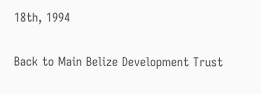18th, 1994

Back to Main Belize Development Trust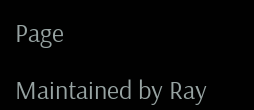Page

Maintained by Ray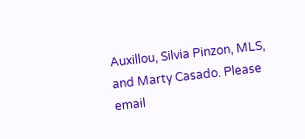Auxillou, Silvia Pinzon, MLS, and Marty Casado. Please email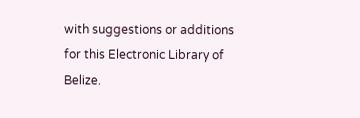with suggestions or additions for this Electronic Library of Belize.